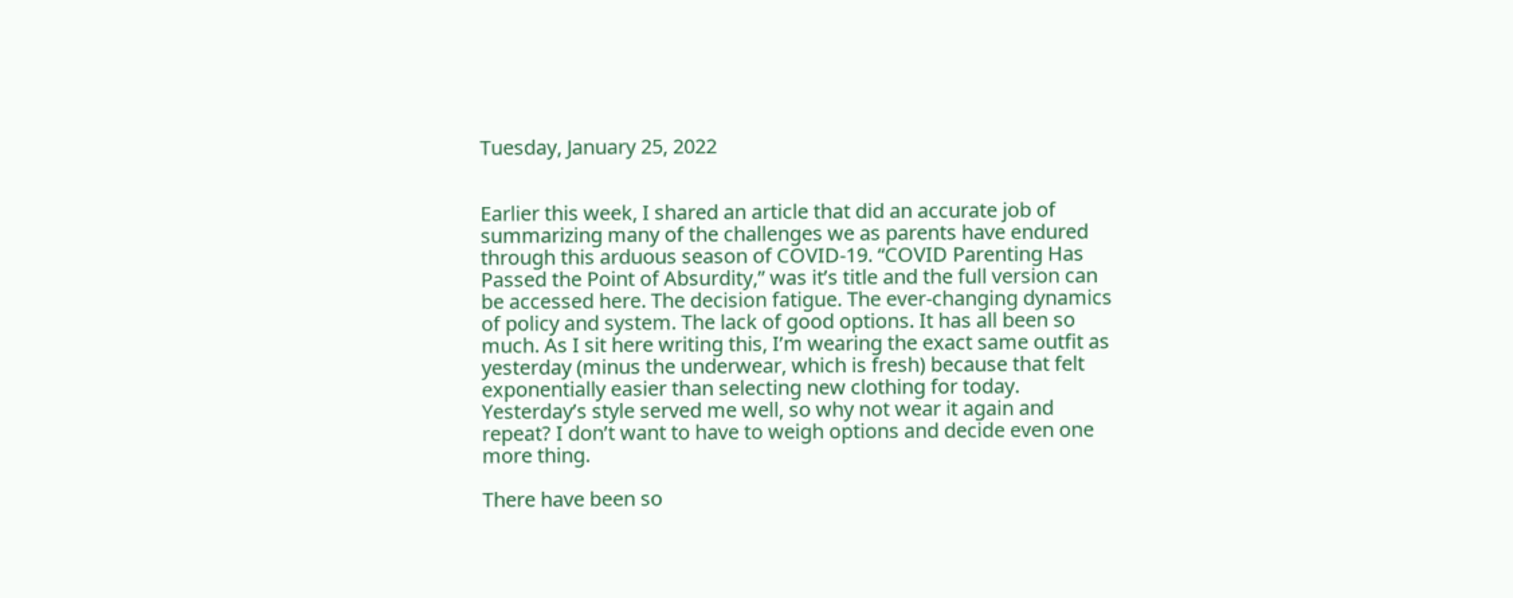Tuesday, January 25, 2022


Earlier this week, I shared an article that did an accurate job of summarizing many of the challenges we as parents have endured through this arduous season of COVID-19. “COVID Parenting Has Passed the Point of Absurdity,” was it’s title and the full version can be accessed here. The decision fatigue. The ever-changing dynamics of policy and system. The lack of good options. It has all been so much. As I sit here writing this, I’m wearing the exact same outfit as yesterday (minus the underwear, which is fresh) because that felt exponentially easier than selecting new clothing for today. Yesterday’s style served me well, so why not wear it again and repeat? I don’t want to have to weigh options and decide even one more thing.

There have been so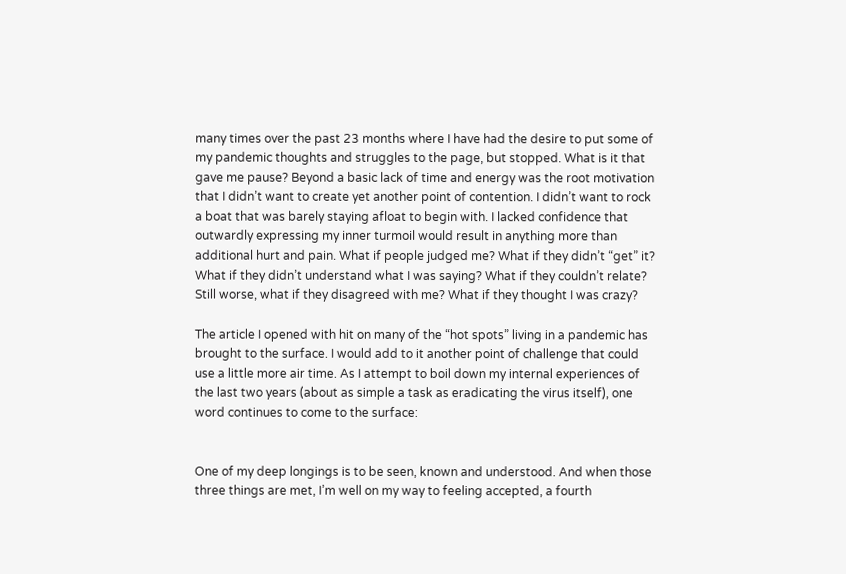many times over the past 23 months where I have had the desire to put some of my pandemic thoughts and struggles to the page, but stopped. What is it that gave me pause? Beyond a basic lack of time and energy was the root motivation that I didn’t want to create yet another point of contention. I didn’t want to rock a boat that was barely staying afloat to begin with. I lacked confidence that outwardly expressing my inner turmoil would result in anything more than additional hurt and pain. What if people judged me? What if they didn’t “get” it? What if they didn’t understand what I was saying? What if they couldn’t relate? Still worse, what if they disagreed with me? What if they thought I was crazy?

The article I opened with hit on many of the “hot spots” living in a pandemic has brought to the surface. I would add to it another point of challenge that could use a little more air time. As I attempt to boil down my internal experiences of the last two years (about as simple a task as eradicating the virus itself), one word continues to come to the surface:


One of my deep longings is to be seen, known and understood. And when those three things are met, I’m well on my way to feeling accepted, a fourth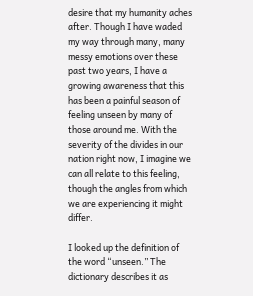desire that my humanity aches after. Though I have waded my way through many, many messy emotions over these past two years, I have a growing awareness that this has been a painful season of feeling unseen by many of those around me. With the severity of the divides in our nation right now, I imagine we can all relate to this feeling, though the angles from which we are experiencing it might differ.

I looked up the definition of the word “unseen.” The dictionary describes it as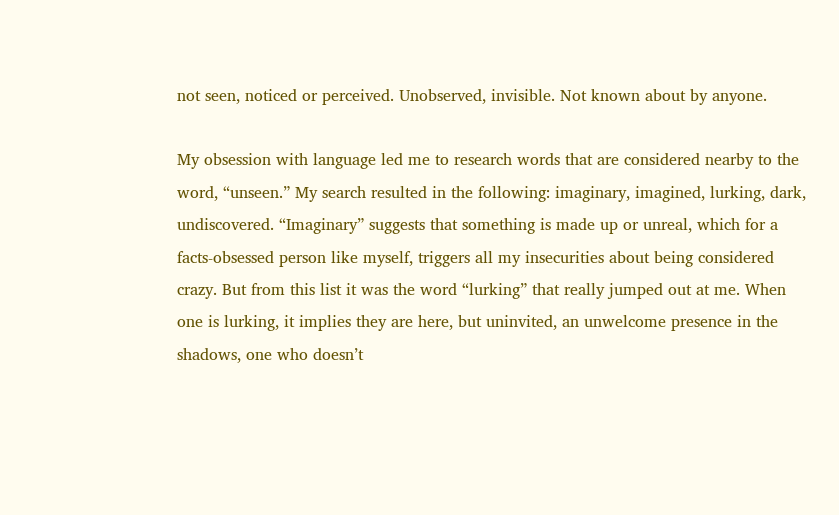not seen, noticed or perceived. Unobserved, invisible. Not known about by anyone.

My obsession with language led me to research words that are considered nearby to the word, “unseen.” My search resulted in the following: imaginary, imagined, lurking, dark, undiscovered. “Imaginary” suggests that something is made up or unreal, which for a facts-obsessed person like myself, triggers all my insecurities about being considered crazy. But from this list it was the word “lurking” that really jumped out at me. When one is lurking, it implies they are here, but uninvited, an unwelcome presence in the shadows, one who doesn’t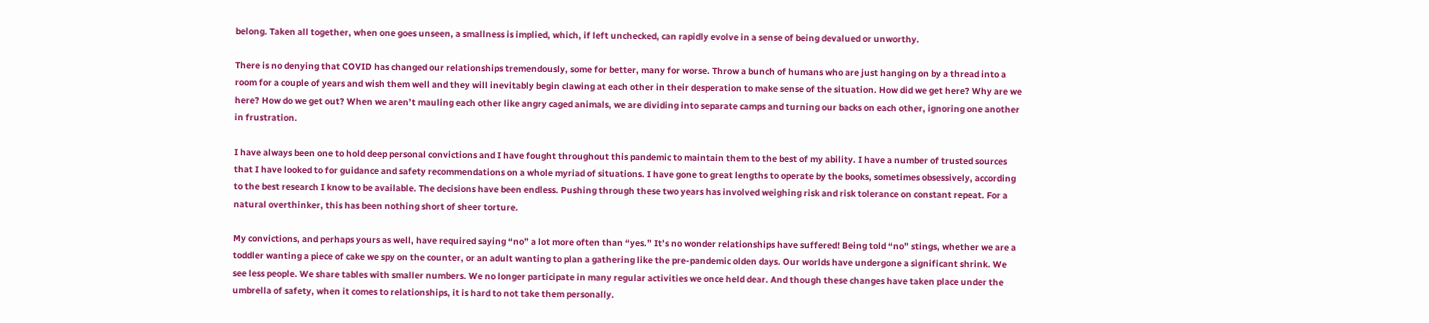belong. Taken all together, when one goes unseen, a smallness is implied, which, if left unchecked, can rapidly evolve in a sense of being devalued or unworthy.

There is no denying that COVID has changed our relationships tremendously, some for better, many for worse. Throw a bunch of humans who are just hanging on by a thread into a room for a couple of years and wish them well and they will inevitably begin clawing at each other in their desperation to make sense of the situation. How did we get here? Why are we here? How do we get out? When we aren’t mauling each other like angry caged animals, we are dividing into separate camps and turning our backs on each other, ignoring one another in frustration.

I have always been one to hold deep personal convictions and I have fought throughout this pandemic to maintain them to the best of my ability. I have a number of trusted sources that I have looked to for guidance and safety recommendations on a whole myriad of situations. I have gone to great lengths to operate by the books, sometimes obsessively, according to the best research I know to be available. The decisions have been endless. Pushing through these two years has involved weighing risk and risk tolerance on constant repeat. For a natural overthinker, this has been nothing short of sheer torture.

My convictions, and perhaps yours as well, have required saying “no” a lot more often than “yes.” It’s no wonder relationships have suffered! Being told “no” stings, whether we are a toddler wanting a piece of cake we spy on the counter, or an adult wanting to plan a gathering like the pre-pandemic olden days. Our worlds have undergone a significant shrink. We see less people. We share tables with smaller numbers. We no longer participate in many regular activities we once held dear. And though these changes have taken place under the umbrella of safety, when it comes to relationships, it is hard to not take them personally.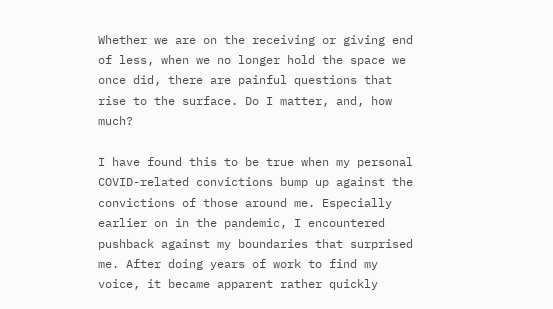Whether we are on the receiving or giving end of less, when we no longer hold the space we once did, there are painful questions that rise to the surface. Do I matter, and, how much?

I have found this to be true when my personal COVID-related convictions bump up against the convictions of those around me. Especially earlier on in the pandemic, I encountered pushback against my boundaries that surprised me. After doing years of work to find my voice, it became apparent rather quickly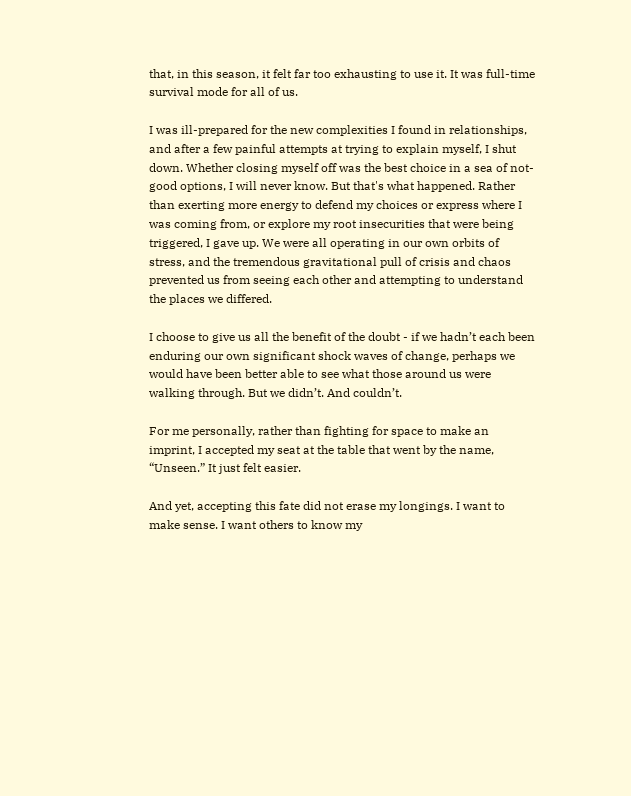that, in this season, it felt far too exhausting to use it. It was full-time survival mode for all of us.

I was ill-prepared for the new complexities I found in relationships, and after a few painful attempts at trying to explain myself, I shut down. Whether closing myself off was the best choice in a sea of not-good options, I will never know. But that's what happened. Rather than exerting more energy to defend my choices or express where I was coming from, or explore my root insecurities that were being triggered, I gave up. We were all operating in our own orbits of stress, and the tremendous gravitational pull of crisis and chaos prevented us from seeing each other and attempting to understand the places we differed.

I choose to give us all the benefit of the doubt - if we hadn’t each been enduring our own significant shock waves of change, perhaps we would have been better able to see what those around us were walking through. But we didn’t. And couldn’t.

For me personally, rather than fighting for space to make an imprint, I accepted my seat at the table that went by the name, “Unseen.” It just felt easier.

And yet, accepting this fate did not erase my longings. I want to make sense. I want others to know my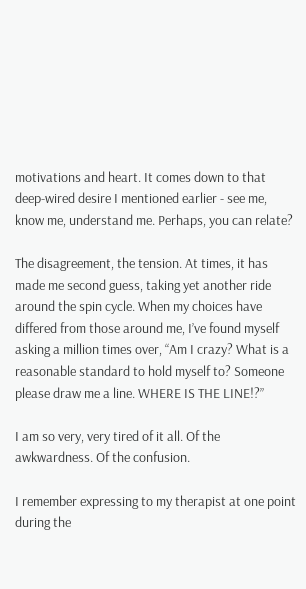motivations and heart. It comes down to that deep-wired desire I mentioned earlier - see me, know me, understand me. Perhaps, you can relate?

The disagreement, the tension. At times, it has made me second guess, taking yet another ride around the spin cycle. When my choices have differed from those around me, I’ve found myself asking a million times over, “Am I crazy? What is a reasonable standard to hold myself to? Someone please draw me a line. WHERE IS THE LINE!?”

I am so very, very tired of it all. Of the awkwardness. Of the confusion.

I remember expressing to my therapist at one point during the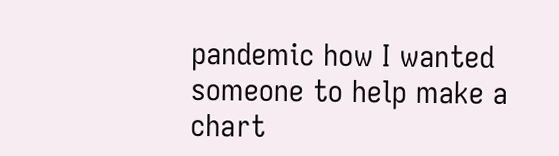pandemic how I wanted someone to help make a chart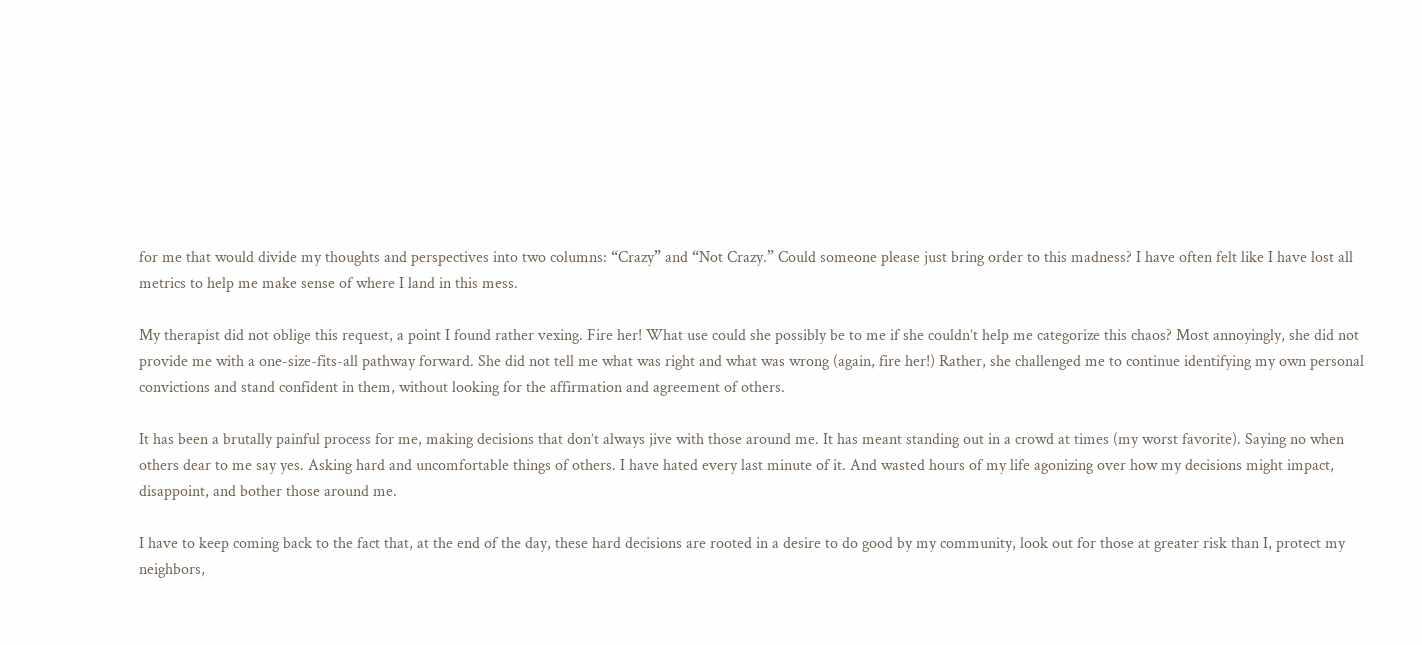for me that would divide my thoughts and perspectives into two columns: “Crazy” and “Not Crazy.” Could someone please just bring order to this madness? I have often felt like I have lost all metrics to help me make sense of where I land in this mess.

My therapist did not oblige this request, a point I found rather vexing. Fire her! What use could she possibly be to me if she couldn’t help me categorize this chaos? Most annoyingly, she did not provide me with a one-size-fits-all pathway forward. She did not tell me what was right and what was wrong (again, fire her!) Rather, she challenged me to continue identifying my own personal convictions and stand confident in them, without looking for the affirmation and agreement of others.

It has been a brutally painful process for me, making decisions that don’t always jive with those around me. It has meant standing out in a crowd at times (my worst favorite). Saying no when others dear to me say yes. Asking hard and uncomfortable things of others. I have hated every last minute of it. And wasted hours of my life agonizing over how my decisions might impact, disappoint, and bother those around me.

I have to keep coming back to the fact that, at the end of the day, these hard decisions are rooted in a desire to do good by my community, look out for those at greater risk than I, protect my neighbors,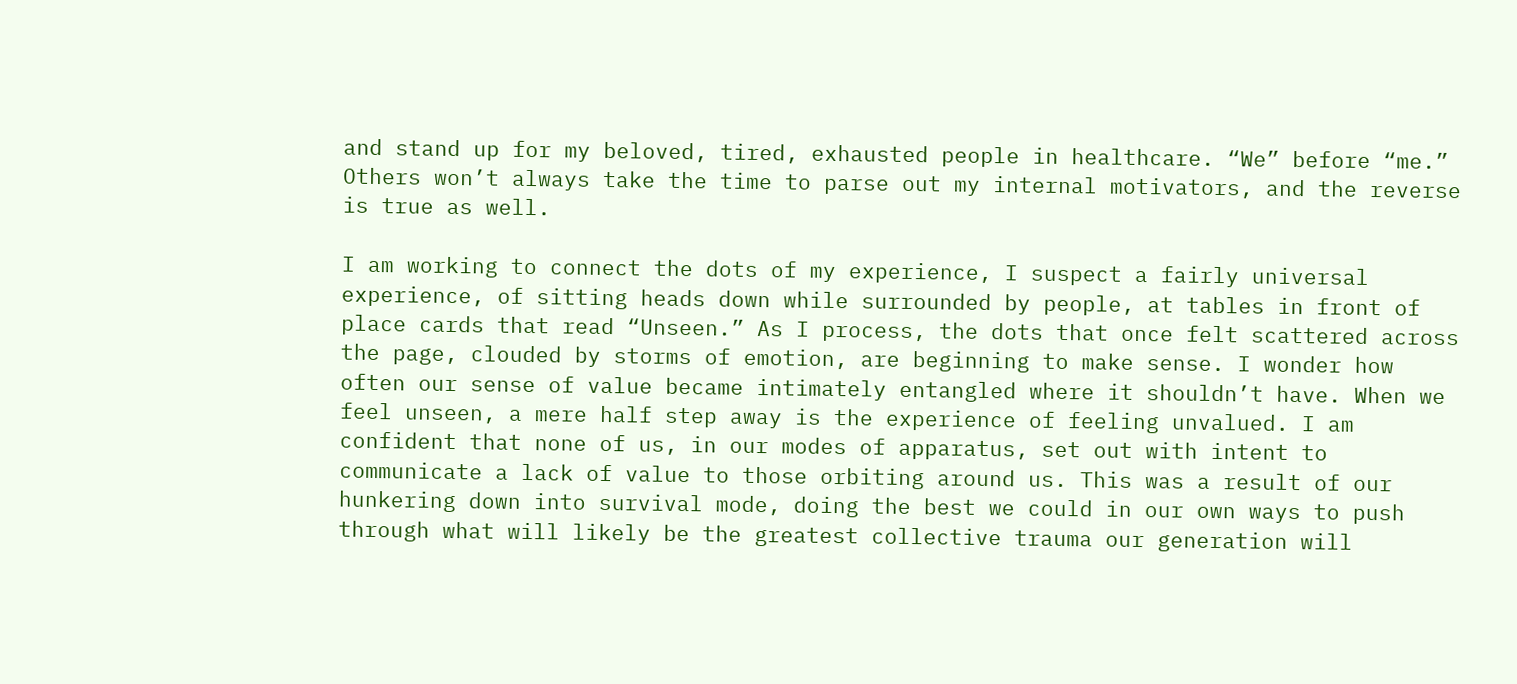and stand up for my beloved, tired, exhausted people in healthcare. “We” before “me.” Others won’t always take the time to parse out my internal motivators, and the reverse is true as well.

I am working to connect the dots of my experience, I suspect a fairly universal experience, of sitting heads down while surrounded by people, at tables in front of place cards that read “Unseen.” As I process, the dots that once felt scattered across the page, clouded by storms of emotion, are beginning to make sense. I wonder how often our sense of value became intimately entangled where it shouldn’t have. When we feel unseen, a mere half step away is the experience of feeling unvalued. I am confident that none of us, in our modes of apparatus, set out with intent to communicate a lack of value to those orbiting around us. This was a result of our hunkering down into survival mode, doing the best we could in our own ways to push through what will likely be the greatest collective trauma our generation will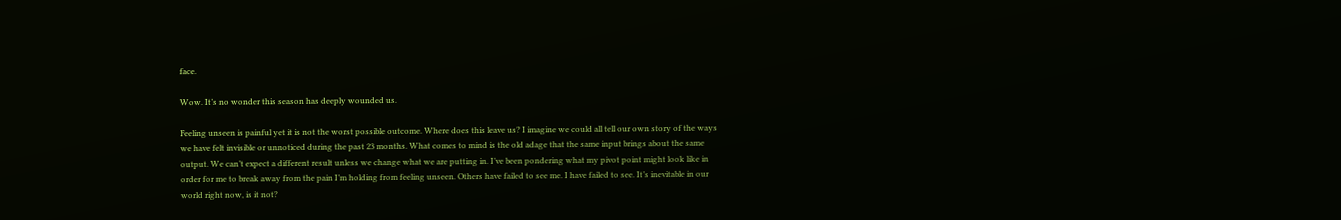face.

Wow. It’s no wonder this season has deeply wounded us.

Feeling unseen is painful yet it is not the worst possible outcome. Where does this leave us? I imagine we could all tell our own story of the ways we have felt invisible or unnoticed during the past 23 months. What comes to mind is the old adage that the same input brings about the same output. We can’t expect a different result unless we change what we are putting in. I’ve been pondering what my pivot point might look like in order for me to break away from the pain I’m holding from feeling unseen. Others have failed to see me. I have failed to see. It’s inevitable in our world right now, is it not?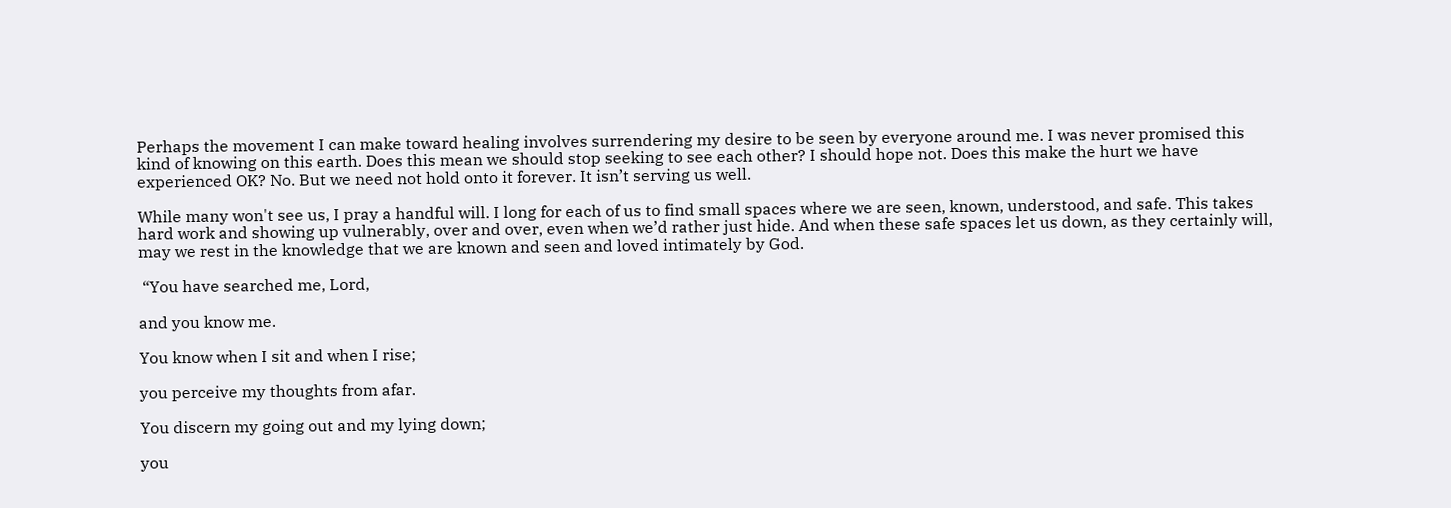Perhaps the movement I can make toward healing involves surrendering my desire to be seen by everyone around me. I was never promised this kind of knowing on this earth. Does this mean we should stop seeking to see each other? I should hope not. Does this make the hurt we have experienced OK? No. But we need not hold onto it forever. It isn’t serving us well.

While many won't see us, I pray a handful will. I long for each of us to find small spaces where we are seen, known, understood, and safe. This takes hard work and showing up vulnerably, over and over, even when we’d rather just hide. And when these safe spaces let us down, as they certainly will, may we rest in the knowledge that we are known and seen and loved intimately by God.

 “You have searched me, Lord,

and you know me.

You know when I sit and when I rise;

you perceive my thoughts from afar.

You discern my going out and my lying down;

you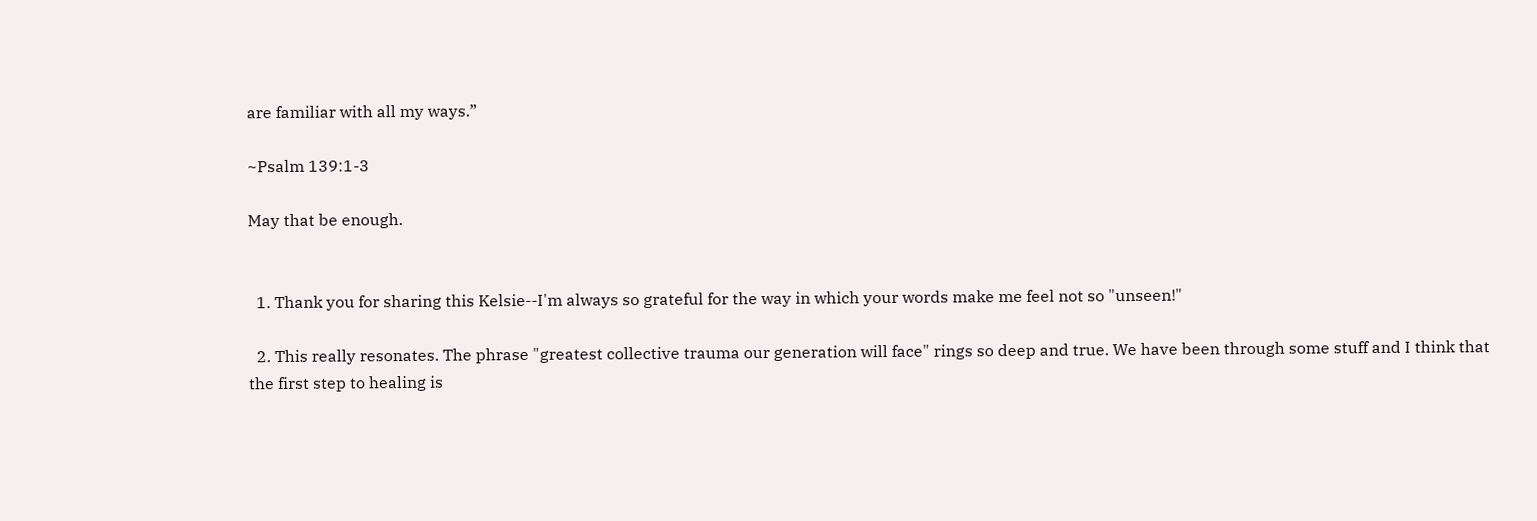are familiar with all my ways.”

~Psalm 139:1-3

May that be enough.


  1. Thank you for sharing this Kelsie--I'm always so grateful for the way in which your words make me feel not so "unseen!"

  2. This really resonates. The phrase "greatest collective trauma our generation will face" rings so deep and true. We have been through some stuff and I think that the first step to healing is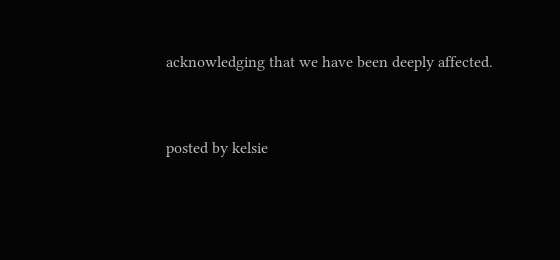acknowledging that we have been deeply affected.


posted by kelsie